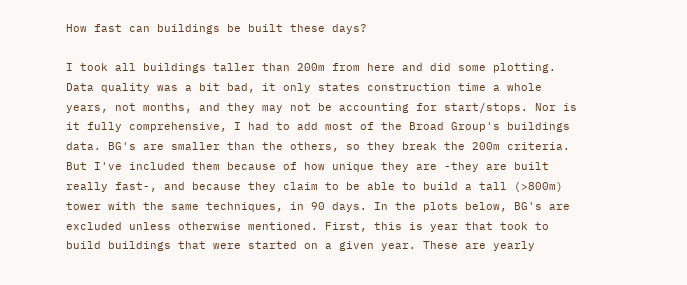How fast can buildings be built these days?

I took all buildings taller than 200m from here and did some plotting. Data quality was a bit bad, it only states construction time a whole years, not months, and they may not be accounting for start/stops. Nor is it fully comprehensive, I had to add most of the Broad Group's buildings data. BG's are smaller than the others, so they break the 200m criteria. But I've included them because of how unique they are -they are built really fast-, and because they claim to be able to build a tall (>800m) tower with the same techniques, in 90 days. In the plots below, BG's are excluded unless otherwise mentioned. First, this is year that took to build buildings that were started on a given year. These are yearly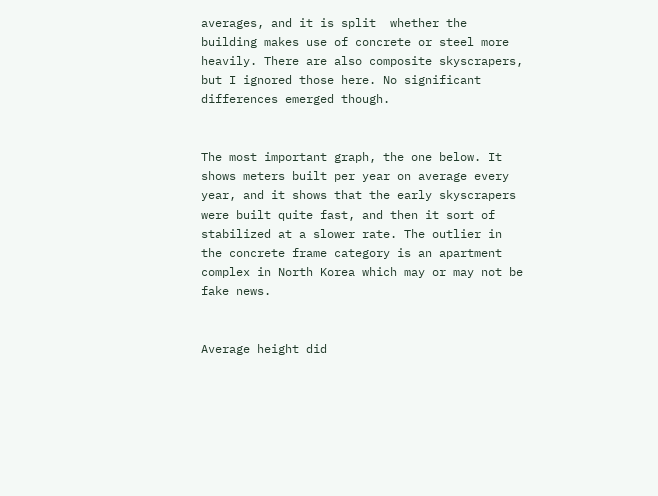averages, and it is split  whether the building makes use of concrete or steel more heavily. There are also composite skyscrapers, but I ignored those here. No significant differences emerged though.


The most important graph, the one below. It shows meters built per year on average every year, and it shows that the early skyscrapers were built quite fast, and then it sort of stabilized at a slower rate. The outlier in the concrete frame category is an apartment complex in North Korea which may or may not be fake news.


Average height did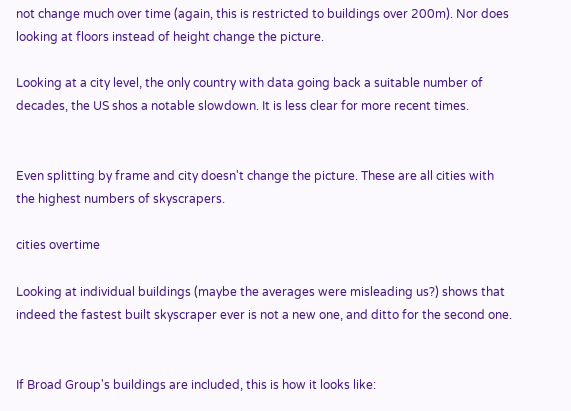not change much over time (again, this is restricted to buildings over 200m). Nor does looking at floors instead of height change the picture.

Looking at a city level, the only country with data going back a suitable number of decades, the US shos a notable slowdown. It is less clear for more recent times.


Even splitting by frame and city doesn't change the picture. These are all cities with the highest numbers of skyscrapers.

cities overtime

Looking at individual buildings (maybe the averages were misleading us?) shows that indeed the fastest built skyscraper ever is not a new one, and ditto for the second one.


If Broad Group's buildings are included, this is how it looks like: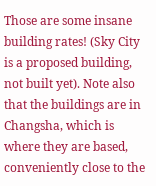Those are some insane building rates! (Sky City is a proposed building, not built yet). Note also that the buildings are in Changsha, which is where they are based, conveniently close to the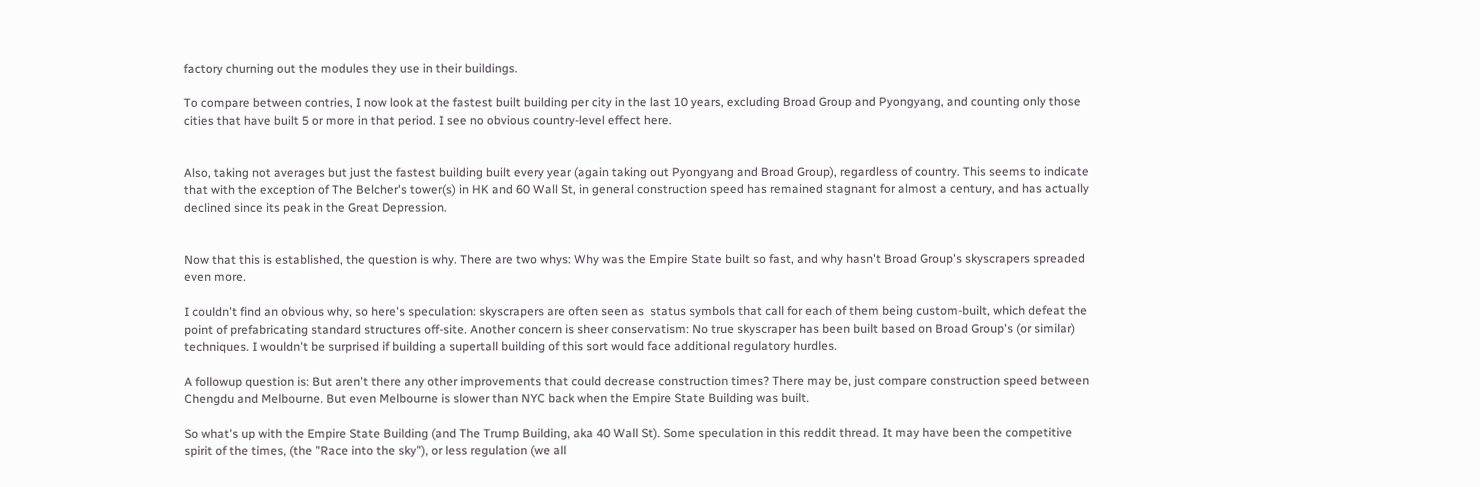factory churning out the modules they use in their buildings.

To compare between contries, I now look at the fastest built building per city in the last 10 years, excluding Broad Group and Pyongyang, and counting only those cities that have built 5 or more in that period. I see no obvious country-level effect here.


Also, taking not averages but just the fastest building built every year (again taking out Pyongyang and Broad Group), regardless of country. This seems to indicate that with the exception of The Belcher's tower(s) in HK and 60 Wall St, in general construction speed has remained stagnant for almost a century, and has actually declined since its peak in the Great Depression.


Now that this is established, the question is why. There are two whys: Why was the Empire State built so fast, and why hasn't Broad Group's skyscrapers spreaded even more.

I couldn't find an obvious why, so here's speculation: skyscrapers are often seen as  status symbols that call for each of them being custom-built, which defeat the point of prefabricating standard structures off-site. Another concern is sheer conservatism: No true skyscraper has been built based on Broad Group's (or similar) techniques. I wouldn't be surprised if building a supertall building of this sort would face additional regulatory hurdles.

A followup question is: But aren't there any other improvements that could decrease construction times? There may be, just compare construction speed between Chengdu and Melbourne. But even Melbourne is slower than NYC back when the Empire State Building was built.

So what's up with the Empire State Building (and The Trump Building, aka 40 Wall St). Some speculation in this reddit thread. It may have been the competitive spirit of the times, (the "Race into the sky"), or less regulation (we all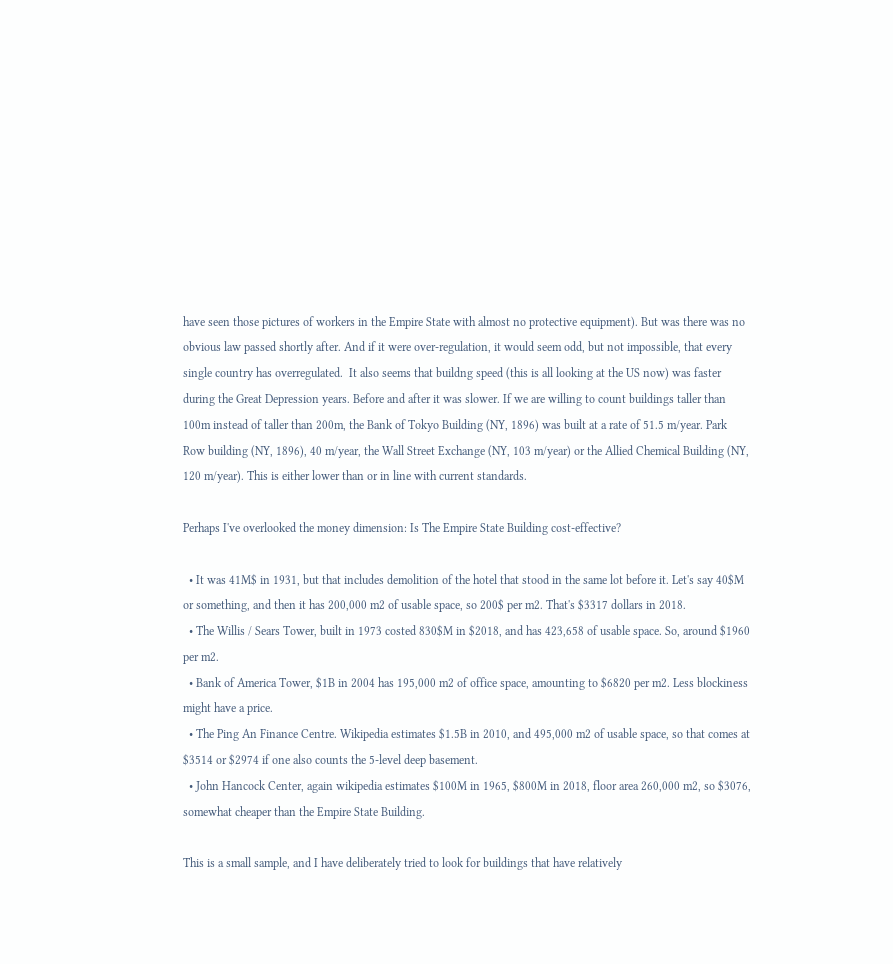have seen those pictures of workers in the Empire State with almost no protective equipment). But was there was no obvious law passed shortly after. And if it were over-regulation, it would seem odd, but not impossible, that every single country has overregulated.  It also seems that buildng speed (this is all looking at the US now) was faster during the Great Depression years. Before and after it was slower. If we are willing to count buildings taller than 100m instead of taller than 200m, the Bank of Tokyo Building (NY, 1896) was built at a rate of 51.5 m/year. Park Row building (NY, 1896), 40 m/year, the Wall Street Exchange (NY, 103 m/year) or the Allied Chemical Building (NY, 120 m/year). This is either lower than or in line with current standards.

Perhaps I've overlooked the money dimension: Is The Empire State Building cost-effective?

  • It was 41M$ in 1931, but that includes demolition of the hotel that stood in the same lot before it. Let's say 40$M or something, and then it has 200,000 m2 of usable space, so 200$ per m2. That's $3317 dollars in 2018.
  • The Willis / Sears Tower, built in 1973 costed 830$M in $2018, and has 423,658 of usable space. So, around $1960 per m2.
  • Bank of America Tower, $1B in 2004 has 195,000 m2 of office space, amounting to $6820 per m2. Less blockiness might have a price.
  • The Ping An Finance Centre. Wikipedia estimates $1.5B in 2010, and 495,000 m2 of usable space, so that comes at $3514 or $2974 if one also counts the 5-level deep basement.
  • John Hancock Center, again wikipedia estimates $100M in 1965, $800M in 2018, floor area 260,000 m2, so $3076, somewhat cheaper than the Empire State Building.

This is a small sample, and I have deliberately tried to look for buildings that have relatively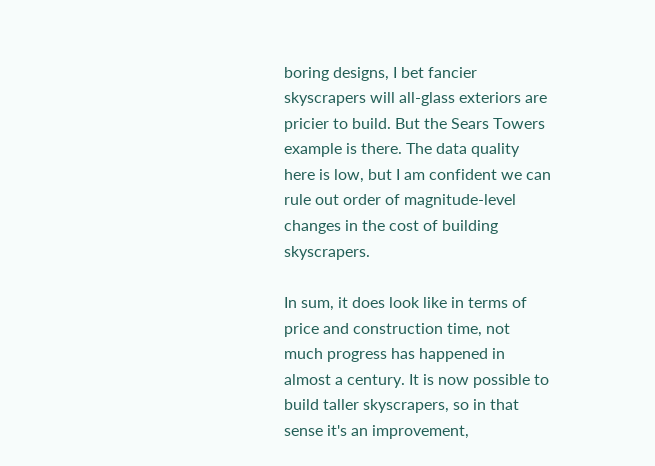boring designs, I bet fancier skyscrapers will all-glass exteriors are pricier to build. But the Sears Towers example is there. The data quality here is low, but I am confident we can rule out order of magnitude-level changes in the cost of building skyscrapers.

In sum, it does look like in terms of price and construction time, not much progress has happened in almost a century. It is now possible to build taller skyscrapers, so in that sense it's an improvement,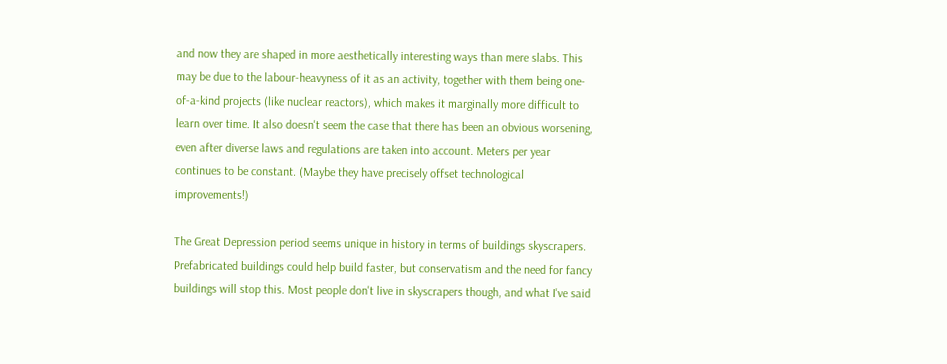and now they are shaped in more aesthetically interesting ways than mere slabs. This may be due to the labour-heavyness of it as an activity, together with them being one-of-a-kind projects (like nuclear reactors), which makes it marginally more difficult to learn over time. It also doesn't seem the case that there has been an obvious worsening, even after diverse laws and regulations are taken into account. Meters per year continues to be constant. (Maybe they have precisely offset technological improvements!)

The Great Depression period seems unique in history in terms of buildings skyscrapers. Prefabricated buildings could help build faster, but conservatism and the need for fancy buildings will stop this. Most people don't live in skyscrapers though, and what I've said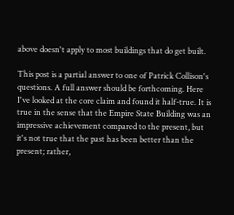above doesn't apply to most buildings that do get built.

This post is a partial answer to one of Patrick Collison's questions. A full answer should be forthcoming. Here I've looked at the core claim and found it half-true. It is true in the sense that the Empire State Building was an impressive achievement compared to the present, but it's not true that the past has been better than the present; rather,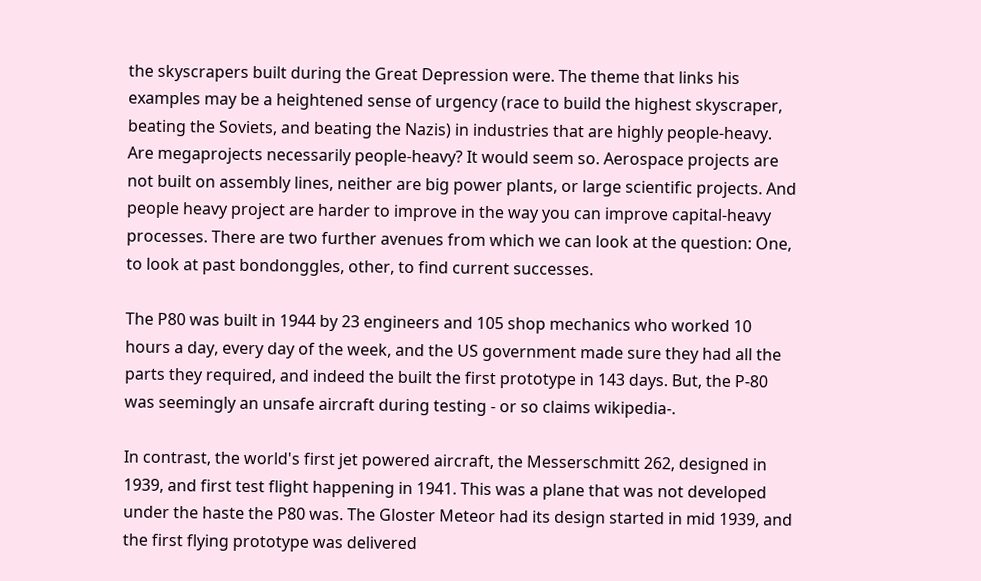the skyscrapers built during the Great Depression were. The theme that links his examples may be a heightened sense of urgency (race to build the highest skyscraper, beating the Soviets, and beating the Nazis) in industries that are highly people-heavy. Are megaprojects necessarily people-heavy? It would seem so. Aerospace projects are not built on assembly lines, neither are big power plants, or large scientific projects. And people heavy project are harder to improve in the way you can improve capital-heavy processes. There are two further avenues from which we can look at the question: One, to look at past bondonggles, other, to find current successes.

The P80 was built in 1944 by 23 engineers and 105 shop mechanics who worked 10 hours a day, every day of the week, and the US government made sure they had all the parts they required, and indeed the built the first prototype in 143 days. But, the P-80 was seemingly an unsafe aircraft during testing - or so claims wikipedia-.

In contrast, the world's first jet powered aircraft, the Messerschmitt 262, designed in 1939, and first test flight happening in 1941. This was a plane that was not developed under the haste the P80 was. The Gloster Meteor had its design started in mid 1939, and the first flying prototype was delivered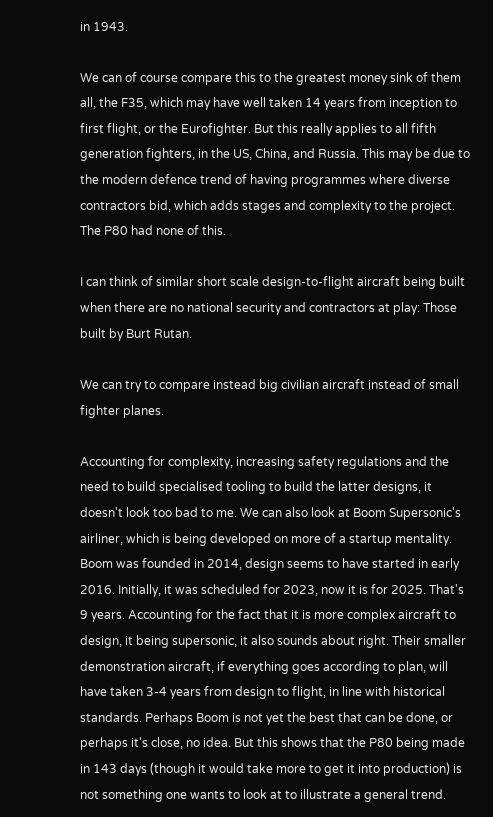in 1943.

We can of course compare this to the greatest money sink of them all, the F35, which may have well taken 14 years from inception to first flight, or the Eurofighter. But this really applies to all fifth generation fighters, in the US, China, and Russia. This may be due to the modern defence trend of having programmes where diverse contractors bid, which adds stages and complexity to the project. The P80 had none of this.

I can think of similar short scale design-to-flight aircraft being built when there are no national security and contractors at play: Those built by Burt Rutan.

We can try to compare instead big civilian aircraft instead of small fighter planes.

Accounting for complexity, increasing safety regulations and the need to build specialised tooling to build the latter designs, it doesn't look too bad to me. We can also look at Boom Supersonic's airliner, which is being developed on more of a startup mentality. Boom was founded in 2014, design seems to have started in early 2016. Initially, it was scheduled for 2023, now it is for 2025. That's 9 years. Accounting for the fact that it is more complex aircraft to design, it being supersonic, it also sounds about right. Their smaller demonstration aircraft, if everything goes according to plan, will have taken 3-4 years from design to flight, in line with historical standards. Perhaps Boom is not yet the best that can be done, or perhaps it's close, no idea. But this shows that the P80 being made in 143 days (though it would take more to get it into production) is not something one wants to look at to illustrate a general trend.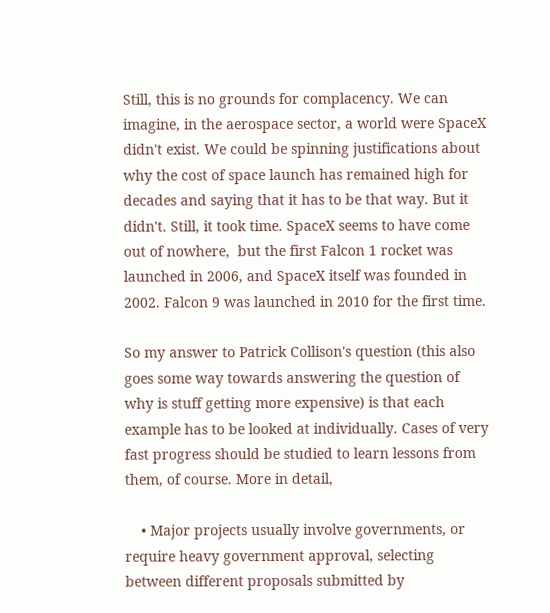Still, this is no grounds for complacency. We can imagine, in the aerospace sector, a world were SpaceX didn't exist. We could be spinning justifications about why the cost of space launch has remained high for decades and saying that it has to be that way. But it didn't. Still, it took time. SpaceX seems to have come out of nowhere,  but the first Falcon 1 rocket was launched in 2006, and SpaceX itself was founded in 2002. Falcon 9 was launched in 2010 for the first time.

So my answer to Patrick Collison's question (this also goes some way towards answering the question of why is stuff getting more expensive) is that each example has to be looked at individually. Cases of very fast progress should be studied to learn lessons from them, of course. More in detail,

    • Major projects usually involve governments, or require heavy government approval, selecting between different proposals submitted by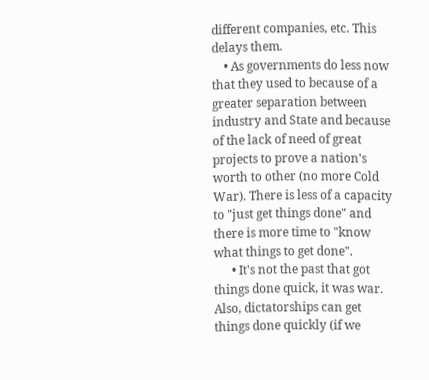different companies, etc. This delays them.
    • As governments do less now that they used to because of a greater separation between industry and State and because of the lack of need of great projects to prove a nation's worth to other (no more Cold War). There is less of a capacity to "just get things done" and there is more time to "know what things to get done".
      • It's not the past that got things done quick, it was war. Also, dictatorships can get things done quickly (if we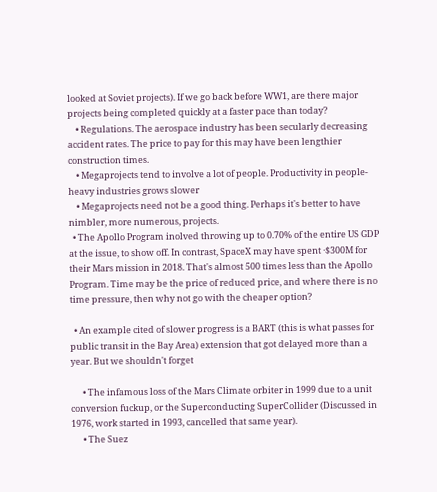looked at Soviet projects). If we go back before WW1, are there major projects being completed quickly at a faster pace than today?
    • Regulations. The aerospace industry has been secularly decreasing accident rates. The price to pay for this may have been lengthier construction times.
    • Megaprojects tend to involve a lot of people. Productivity in people-heavy industries grows slower
    • Megaprojects need not be a good thing. Perhaps it's better to have nimbler, more numerous, projects.
  • The Apollo Program inolved throwing up to 0.70% of the entire US GDP at the issue, to show off. In contrast, SpaceX may have spent ·$300M for their Mars mission in 2018. That's almost 500 times less than the Apollo Program. Time may be the price of reduced price, and where there is no time pressure, then why not go with the cheaper option?

  • An example cited of slower progress is a BART (this is what passes for public transit in the Bay Area) extension that got delayed more than a year. But we shouldn't forget

      • The infamous loss of the Mars Climate orbiter in 1999 due to a unit conversion fuckup, or the Superconducting SuperCollider (Discussed in 1976, work started in 1993, cancelled that same year).
      • The Suez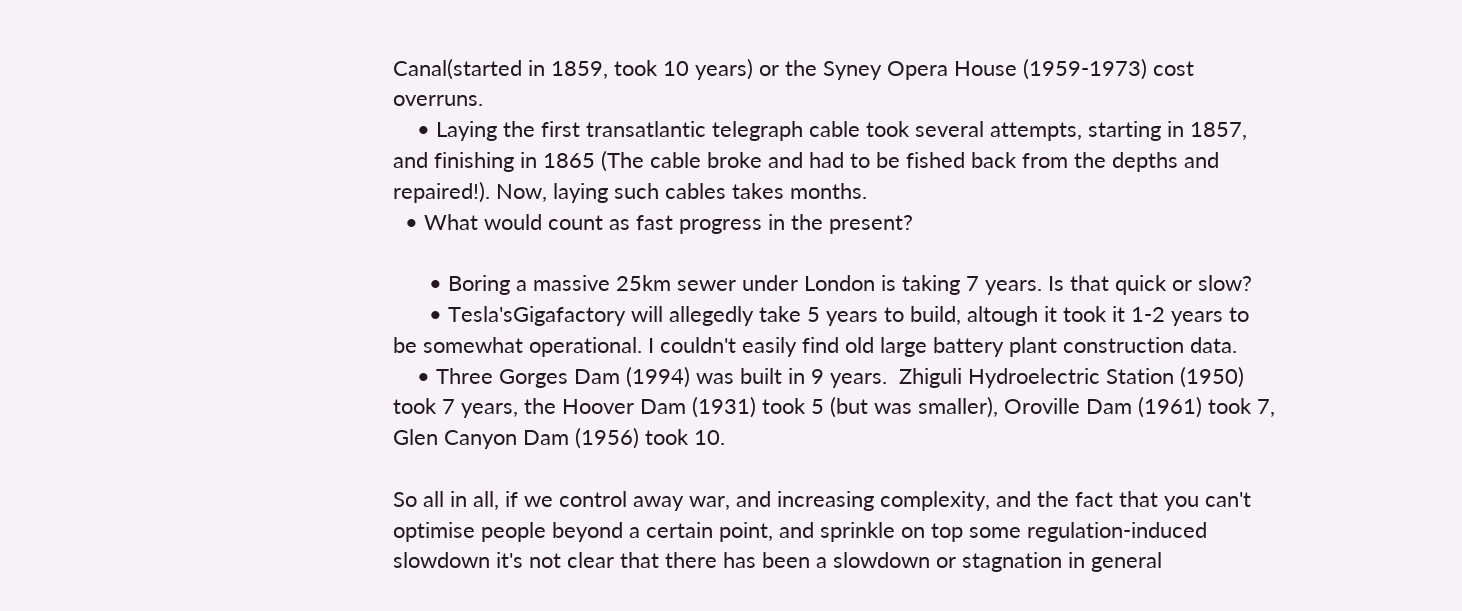Canal(started in 1859, took 10 years) or the Syney Opera House (1959-1973) cost overruns.
    • Laying the first transatlantic telegraph cable took several attempts, starting in 1857, and finishing in 1865 (The cable broke and had to be fished back from the depths and repaired!). Now, laying such cables takes months.
  • What would count as fast progress in the present?

      • Boring a massive 25km sewer under London is taking 7 years. Is that quick or slow?
      • Tesla'sGigafactory will allegedly take 5 years to build, altough it took it 1-2 years to be somewhat operational. I couldn't easily find old large battery plant construction data.
    • Three Gorges Dam (1994) was built in 9 years.  Zhiguli Hydroelectric Station (1950) took 7 years, the Hoover Dam (1931) took 5 (but was smaller), Oroville Dam (1961) took 7, Glen Canyon Dam (1956) took 10.

So all in all, if we control away war, and increasing complexity, and the fact that you can't optimise people beyond a certain point, and sprinkle on top some regulation-induced slowdown it's not clear that there has been a slowdown or stagnation in general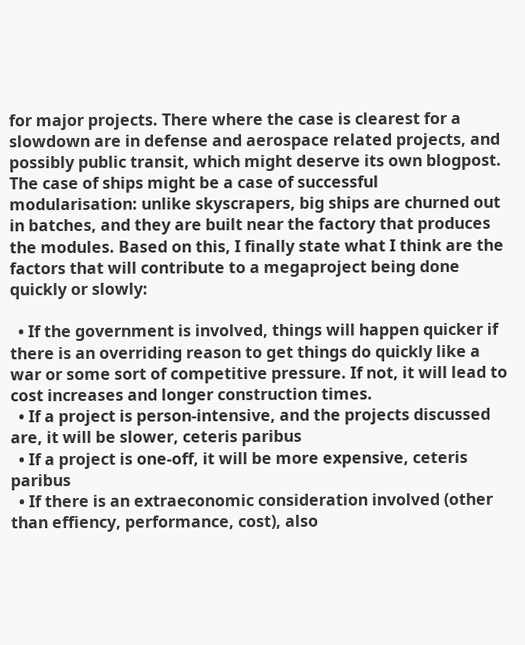for major projects. There where the case is clearest for a slowdown are in defense and aerospace related projects, and possibly public transit, which might deserve its own blogpost. The case of ships might be a case of successful modularisation: unlike skyscrapers, big ships are churned out in batches, and they are built near the factory that produces the modules. Based on this, I finally state what I think are the factors that will contribute to a megaproject being done quickly or slowly:

  • If the government is involved, things will happen quicker if there is an overriding reason to get things do quickly like a war or some sort of competitive pressure. If not, it will lead to cost increases and longer construction times.
  • If a project is person-intensive, and the projects discussed are, it will be slower, ceteris paribus
  • If a project is one-off, it will be more expensive, ceteris paribus
  • If there is an extraeconomic consideration involved (other than effiency, performance, cost), also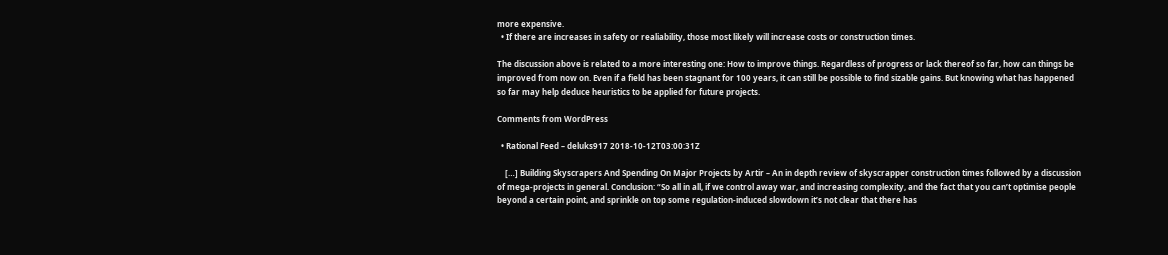more expensive.
  • If there are increases in safety or realiability, those most likely will increase costs or construction times.

The discussion above is related to a more interesting one: How to improve things. Regardless of progress or lack thereof so far, how can things be improved from now on. Even if a field has been stagnant for 100 years, it can still be possible to find sizable gains. But knowing what has happened so far may help deduce heuristics to be applied for future projects.

Comments from WordPress

  • Rational Feed – deluks917 2018-10-12T03:00:31Z

    […] Building Skyscrapers And Spending On Major Projects by Artir – An in depth review of skyscrapper construction times followed by a discussion of mega-projects in general. Conclusion: “So all in all, if we control away war, and increasing complexity, and the fact that you can’t optimise people beyond a certain point, and sprinkle on top some regulation-induced slowdown it’s not clear that there has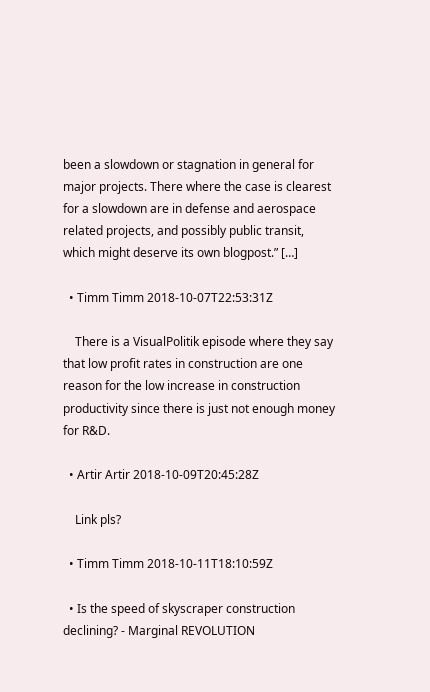been a slowdown or stagnation in general for major projects. There where the case is clearest for a slowdown are in defense and aerospace related projects, and possibly public transit, which might deserve its own blogpost.” […]

  • Timm Timm 2018-10-07T22:53:31Z

    There is a VisualPolitik episode where they say that low profit rates in construction are one reason for the low increase in construction productivity since there is just not enough money for R&D.

  • Artir Artir 2018-10-09T20:45:28Z

    Link pls?

  • Timm Timm 2018-10-11T18:10:59Z

  • Is the speed of skyscraper construction declining? - Marginal REVOLUTION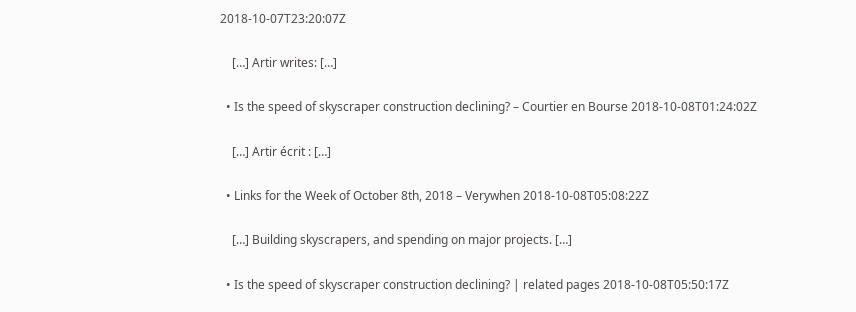2018-10-07T23:20:07Z

    […] Artir writes: […]

  • Is the speed of skyscraper construction declining? – Courtier en Bourse 2018-10-08T01:24:02Z

    […] Artir écrit : […]

  • Links for the Week of October 8th, 2018 – Verywhen 2018-10-08T05:08:22Z

    […] Building skyscrapers, and spending on major projects. […]

  • Is the speed of skyscraper construction declining? | related pages 2018-10-08T05:50:17Z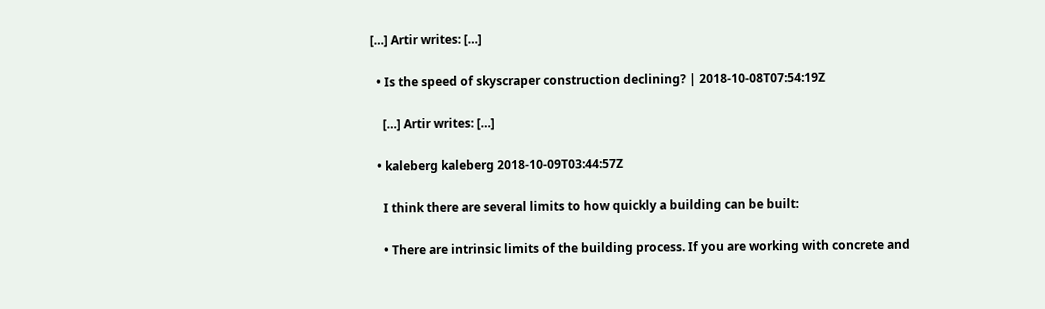[…] Artir writes: […]

  • Is the speed of skyscraper construction declining? | 2018-10-08T07:54:19Z

    […] Artir writes: […]

  • kaleberg kaleberg 2018-10-09T03:44:57Z

    I think there are several limits to how quickly a building can be built:

    • There are intrinsic limits of the building process. If you are working with concrete and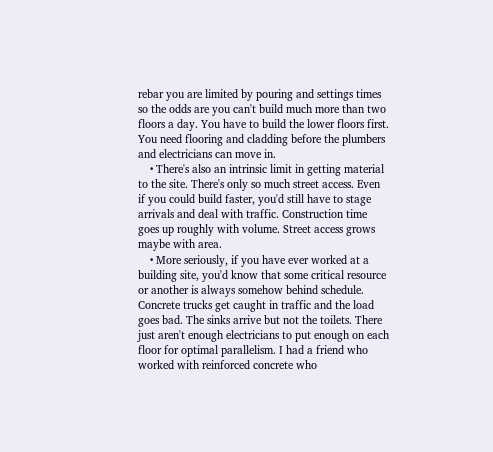rebar you are limited by pouring and settings times so the odds are you can't build much more than two floors a day. You have to build the lower floors first. You need flooring and cladding before the plumbers and electricians can move in.
    • There's also an intrinsic limit in getting material to the site. There's only so much street access. Even if you could build faster, you'd still have to stage arrivals and deal with traffic. Construction time goes up roughly with volume. Street access grows maybe with area.
    • More seriously, if you have ever worked at a building site, you'd know that some critical resource or another is always somehow behind schedule. Concrete trucks get caught in traffic and the load goes bad. The sinks arrive but not the toilets. There just aren't enough electricians to put enough on each floor for optimal parallelism. I had a friend who worked with reinforced concrete who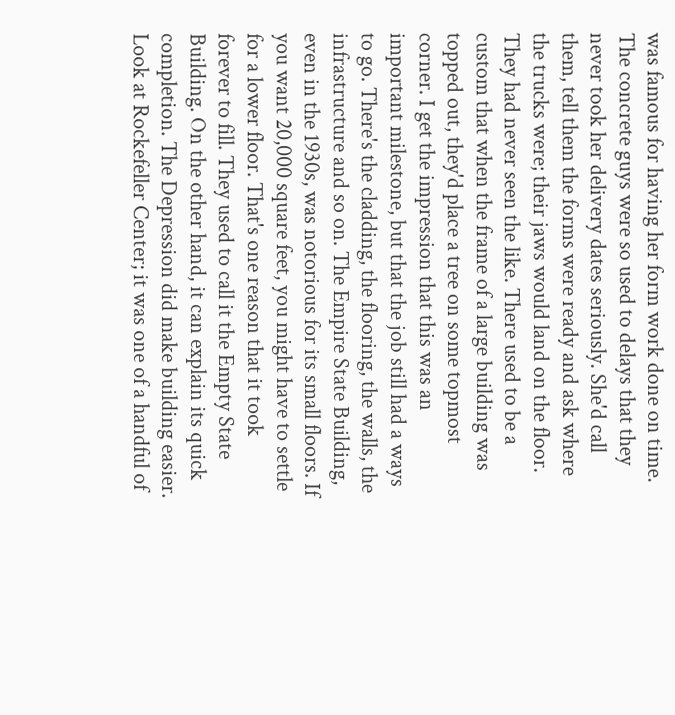was famous for having her form work done on time. The concrete guys were so used to delays that they never took her delivery dates seriously. She'd call them, tell them the forms were ready and ask where the trucks were; their jaws would land on the floor. They had never seen the like. There used to be a custom that when the frame of a large building was topped out, they'd place a tree on some topmost corner. I get the impression that this was an important milestone, but that the job still had a ways to go. There's the cladding, the flooring, the walls, the infrastructure and so on. The Empire State Building, even in the 1930s, was notorious for its small floors. If you want 20,000 square feet, you might have to settle for a lower floor. That's one reason that it took forever to fill. They used to call it the Empty State Building. On the other hand, it can explain its quick completion. The Depression did make building easier. Look at Rockefeller Center; it was one of a handful of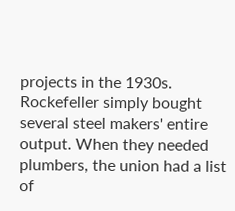projects in the 1930s. Rockefeller simply bought several steel makers' entire output. When they needed plumbers, the union had a list of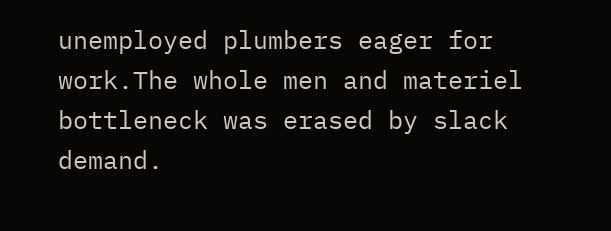unemployed plumbers eager for work.The whole men and materiel bottleneck was erased by slack demand.